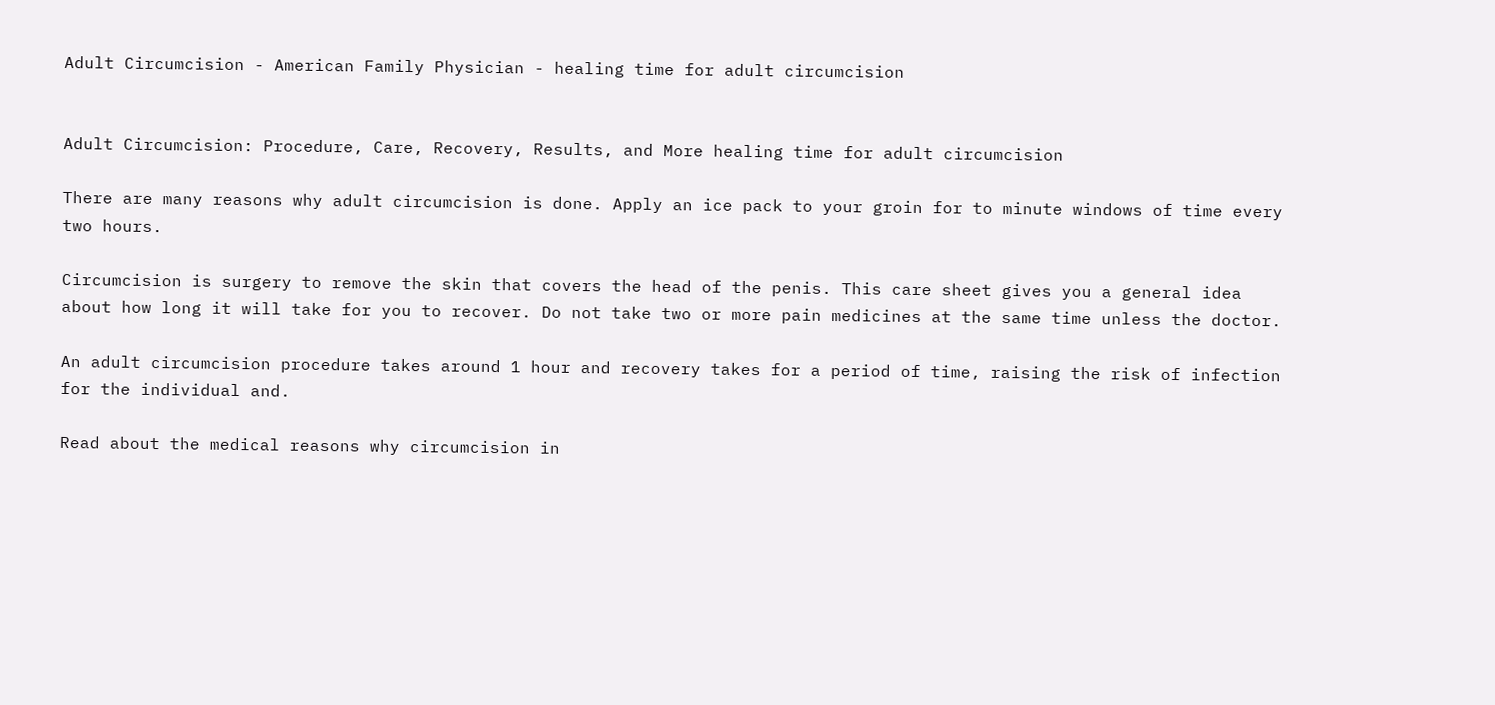Adult Circumcision - American Family Physician - healing time for adult circumcision


Adult Circumcision: Procedure, Care, Recovery, Results, and More healing time for adult circumcision

There are many reasons why adult circumcision is done. Apply an ice pack to your groin for to minute windows of time every two hours.

Circumcision is surgery to remove the skin that covers the head of the penis. This care sheet gives you a general idea about how long it will take for you to recover. Do not take two or more pain medicines at the same time unless the doctor.

An adult circumcision procedure takes around 1 hour and recovery takes for a period of time, raising the risk of infection for the individual and.

Read about the medical reasons why circumcision in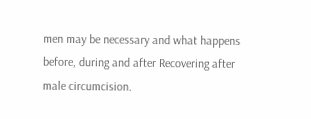men may be necessary and what happens before, during and after Recovering after male circumcision.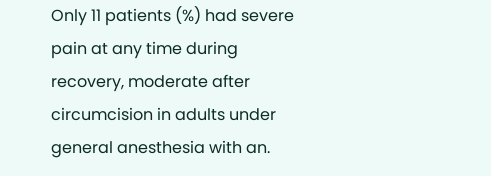Only 11 patients (%) had severe pain at any time during recovery, moderate after circumcision in adults under general anesthesia with an.